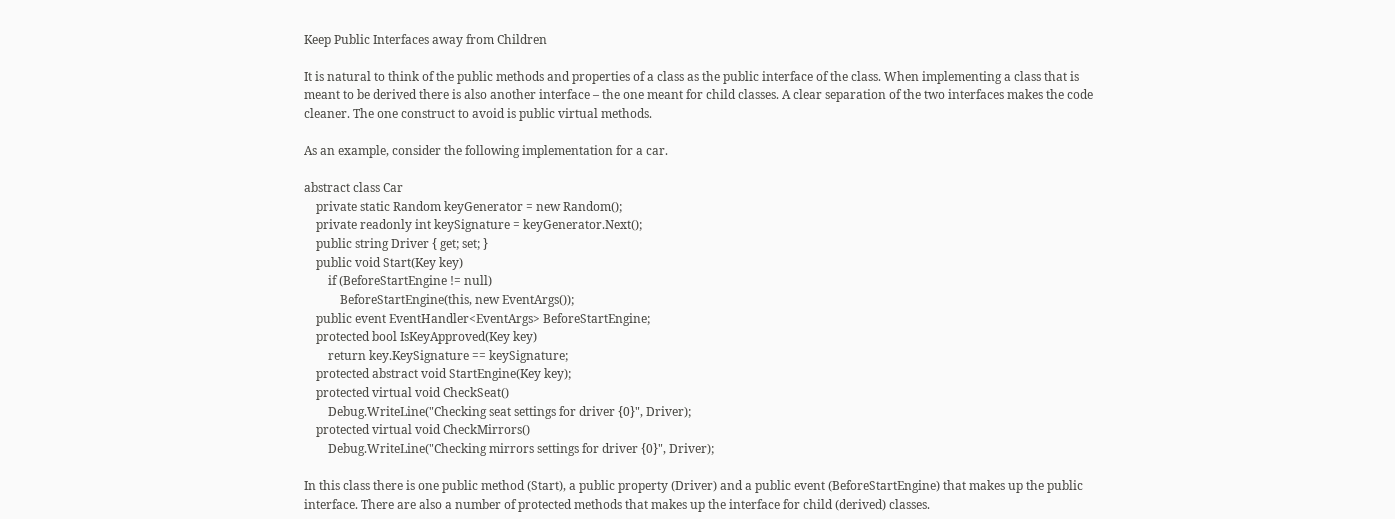Keep Public Interfaces away from Children

It is natural to think of the public methods and properties of a class as the public interface of the class. When implementing a class that is meant to be derived there is also another interface – the one meant for child classes. A clear separation of the two interfaces makes the code cleaner. The one construct to avoid is public virtual methods.

As an example, consider the following implementation for a car.

abstract class Car
    private static Random keyGenerator = new Random();
    private readonly int keySignature = keyGenerator.Next();
    public string Driver { get; set; }
    public void Start(Key key)
        if (BeforeStartEngine != null)
            BeforeStartEngine(this, new EventArgs());
    public event EventHandler<EventArgs> BeforeStartEngine;
    protected bool IsKeyApproved(Key key)
        return key.KeySignature == keySignature;
    protected abstract void StartEngine(Key key);
    protected virtual void CheckSeat()
        Debug.WriteLine("Checking seat settings for driver {0}", Driver);
    protected virtual void CheckMirrors()
        Debug.WriteLine("Checking mirrors settings for driver {0}", Driver);

In this class there is one public method (Start), a public property (Driver) and a public event (BeforeStartEngine) that makes up the public interface. There are also a number of protected methods that makes up the interface for child (derived) classes.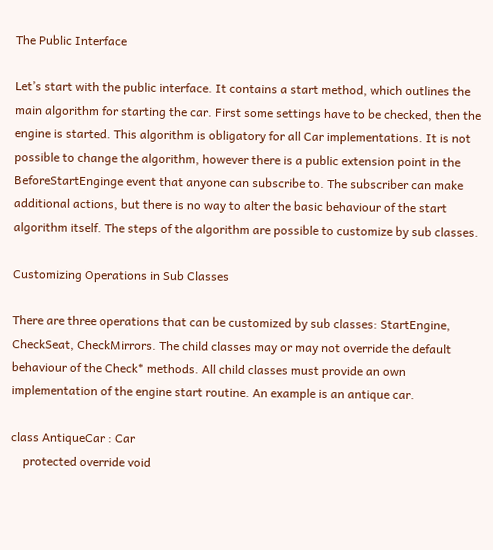The Public Interface

Let’s start with the public interface. It contains a start method, which outlines the main algorithm for starting the car. First some settings have to be checked, then the engine is started. This algorithm is obligatory for all Car implementations. It is not possible to change the algorithm, however there is a public extension point in the BeforeStartEnginge event that anyone can subscribe to. The subscriber can make additional actions, but there is no way to alter the basic behaviour of the start algorithm itself. The steps of the algorithm are possible to customize by sub classes.

Customizing Operations in Sub Classes

There are three operations that can be customized by sub classes: StartEngine, CheckSeat, CheckMirrors. The child classes may or may not override the default behaviour of the Check* methods. All child classes must provide an own implementation of the engine start routine. An example is an antique car.

class AntiqueCar : Car
    protected override void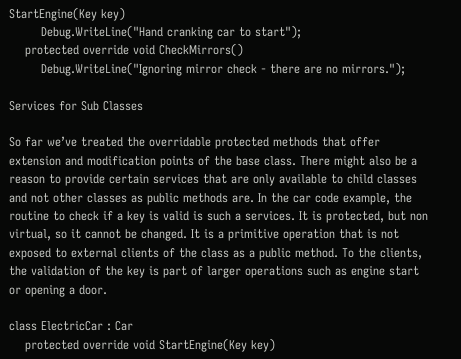StartEngine(Key key)
        Debug.WriteLine("Hand cranking car to start");
    protected override void CheckMirrors()
        Debug.WriteLine("Ignoring mirror check - there are no mirrors.");

Services for Sub Classes

So far we’ve treated the overridable protected methods that offer extension and modification points of the base class. There might also be a reason to provide certain services that are only available to child classes and not other classes as public methods are. In the car code example, the routine to check if a key is valid is such a services. It is protected, but non virtual, so it cannot be changed. It is a primitive operation that is not exposed to external clients of the class as a public method. To the clients, the validation of the key is part of larger operations such as engine start or opening a door.

class ElectricCar : Car
    protected override void StartEngine(Key key)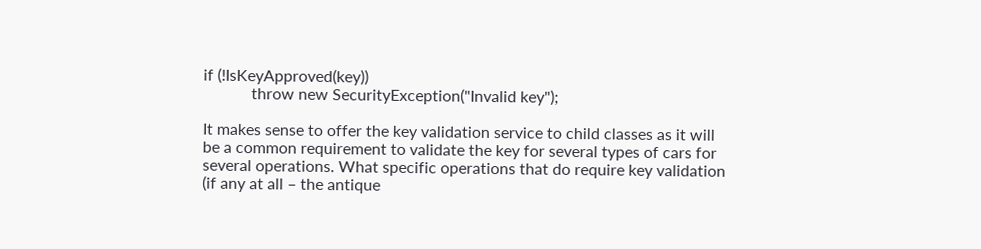if (!IsKeyApproved(key))
            throw new SecurityException("Invalid key");

It makes sense to offer the key validation service to child classes as it will be a common requirement to validate the key for several types of cars for several operations. What specific operations that do require key validation (if any at all – the antique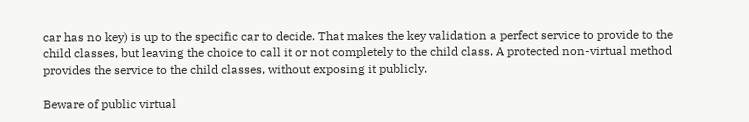car has no key) is up to the specific car to decide. That makes the key validation a perfect service to provide to the child classes, but leaving the choice to call it or not completely to the child class. A protected non-virtual method provides the service to the child classes, without exposing it publicly.

Beware of public virtual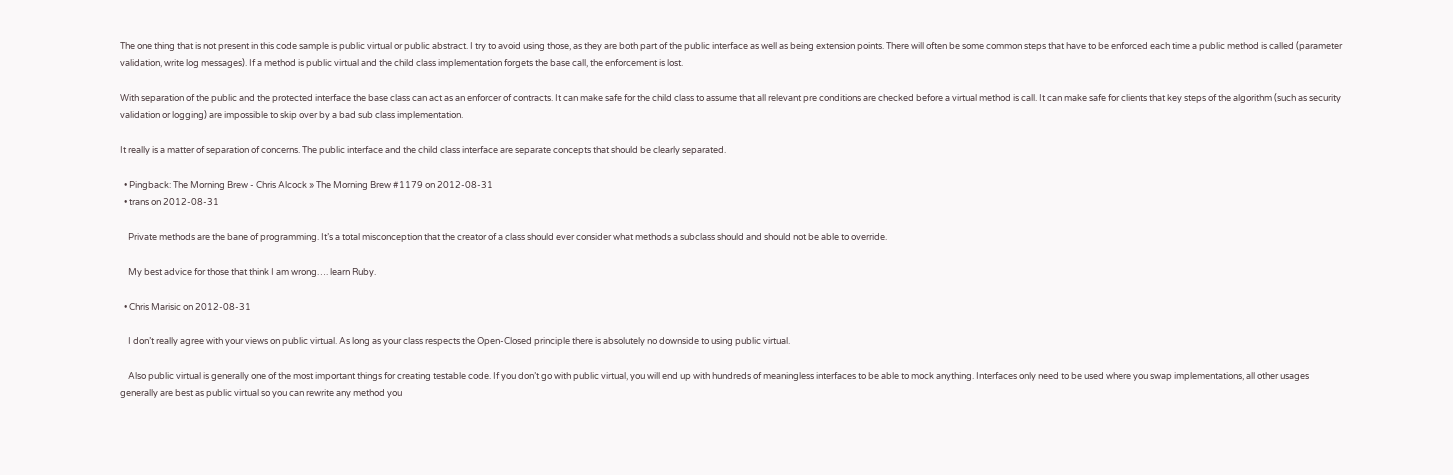The one thing that is not present in this code sample is public virtual or public abstract. I try to avoid using those, as they are both part of the public interface as well as being extension points. There will often be some common steps that have to be enforced each time a public method is called (parameter validation, write log messages). If a method is public virtual and the child class implementation forgets the base call, the enforcement is lost.

With separation of the public and the protected interface the base class can act as an enforcer of contracts. It can make safe for the child class to assume that all relevant pre conditions are checked before a virtual method is call. It can make safe for clients that key steps of the algorithm (such as security validation or logging) are impossible to skip over by a bad sub class implementation.

It really is a matter of separation of concerns. The public interface and the child class interface are separate concepts that should be clearly separated.

  • Pingback: The Morning Brew - Chris Alcock » The Morning Brew #1179 on 2012-08-31
  • trans on 2012-08-31

    Private methods are the bane of programming. It’s a total misconception that the creator of a class should ever consider what methods a subclass should and should not be able to override.

    My best advice for those that think I am wrong…. learn Ruby.

  • Chris Marisic on 2012-08-31

    I don’t really agree with your views on public virtual. As long as your class respects the Open-Closed principle there is absolutely no downside to using public virtual.

    Also public virtual is generally one of the most important things for creating testable code. If you don’t go with public virtual, you will end up with hundreds of meaningless interfaces to be able to mock anything. Interfaces only need to be used where you swap implementations, all other usages generally are best as public virtual so you can rewrite any method you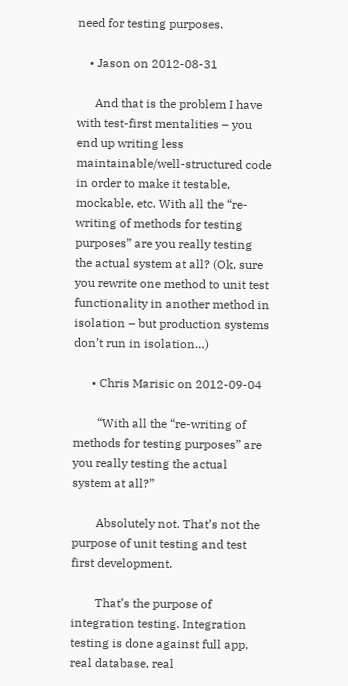need for testing purposes.

    • Jason on 2012-08-31

      And that is the problem I have with test-first mentalities – you end up writing less maintainable/well-structured code in order to make it testable, mockable, etc. With all the “re-writing of methods for testing purposes” are you really testing the actual system at all? (Ok, sure you rewrite one method to unit test functionality in another method in isolation – but production systems don’t run in isolation…)

      • Chris Marisic on 2012-09-04

        “With all the “re-writing of methods for testing purposes” are you really testing the actual system at all?”

        Absolutely not. That’s not the purpose of unit testing and test first development.

        That’s the purpose of integration testing. Integration testing is done against full app, real database, real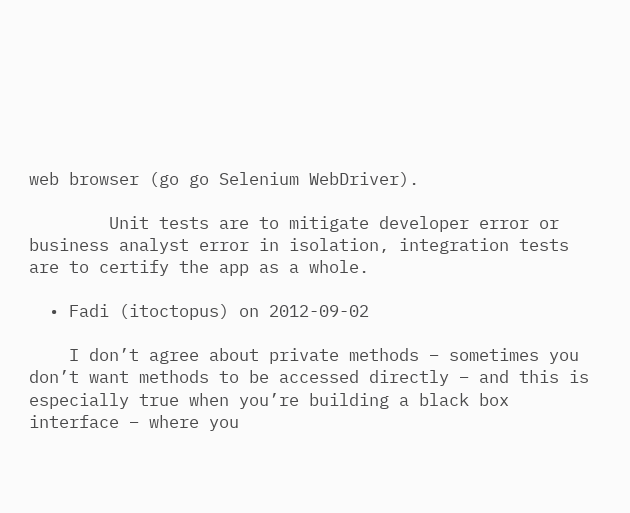web browser (go go Selenium WebDriver).

        Unit tests are to mitigate developer error or business analyst error in isolation, integration tests are to certify the app as a whole.

  • Fadi (itoctopus) on 2012-09-02

    I don’t agree about private methods – sometimes you don’t want methods to be accessed directly – and this is especially true when you’re building a black box interface – where you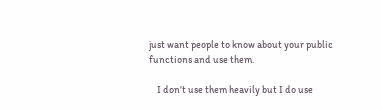just want people to know about your public functions and use them.

    I don’t use them heavily but I do use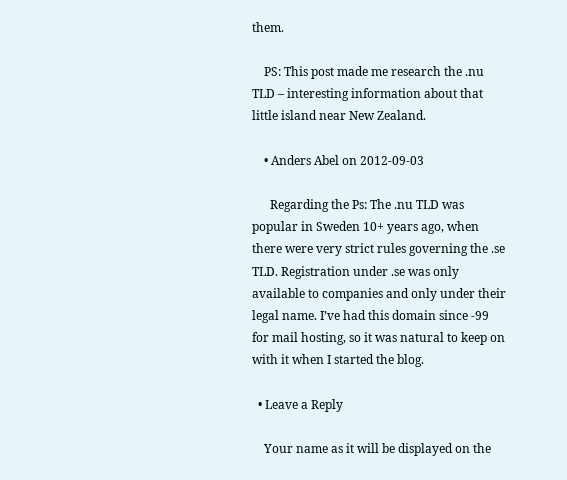them.

    PS: This post made me research the .nu TLD – interesting information about that little island near New Zealand.

    • Anders Abel on 2012-09-03

      Regarding the Ps: The .nu TLD was popular in Sweden 10+ years ago, when there were very strict rules governing the .se TLD. Registration under .se was only available to companies and only under their legal name. I’ve had this domain since -99 for mail hosting, so it was natural to keep on with it when I started the blog.

  • Leave a Reply

    Your name as it will be displayed on the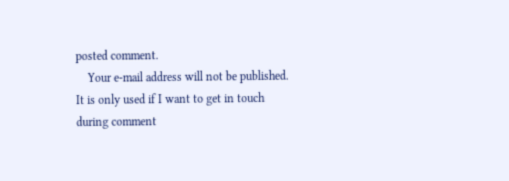posted comment.
    Your e-mail address will not be published. It is only used if I want to get in touch during comment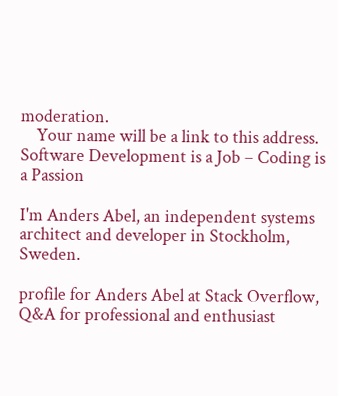moderation.
    Your name will be a link to this address.
Software Development is a Job – Coding is a Passion

I'm Anders Abel, an independent systems architect and developer in Stockholm, Sweden.

profile for Anders Abel at Stack Overflow, Q&A for professional and enthusiast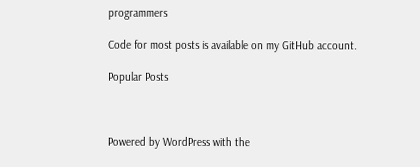programmers

Code for most posts is available on my GitHub account.

Popular Posts



Powered by WordPress with the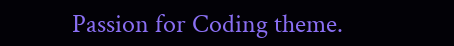Passion for Coding theme.